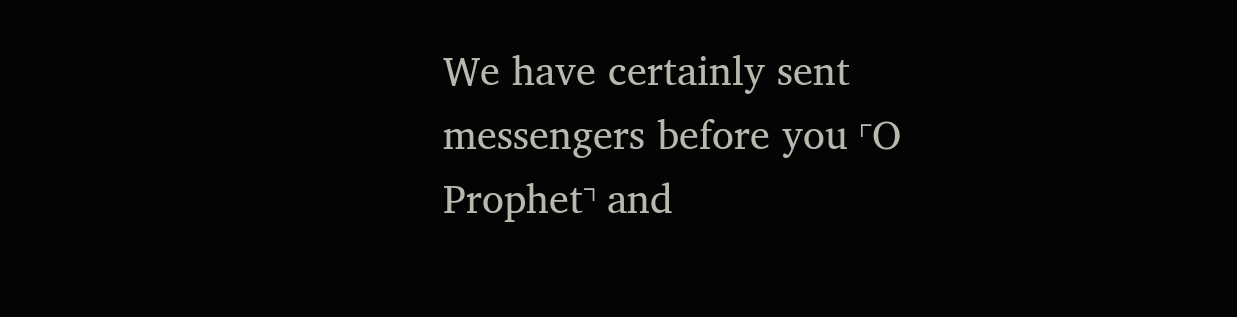We have certainly sent messengers before you ˹O Prophet˺ and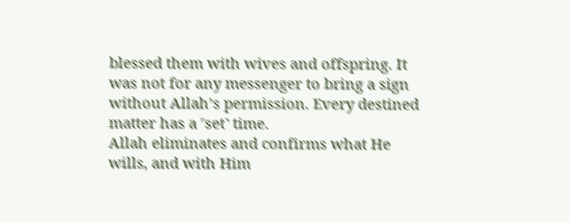blessed them with wives and offspring. It was not for any messenger to bring a sign without Allah’s permission. Every destined matter has a ˹set˺ time.
Allah eliminates and confirms what He wills, and with Him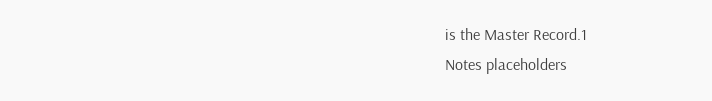is the Master Record.1
Notes placeholders